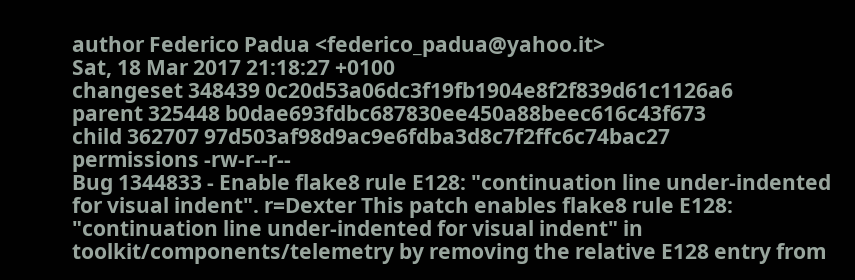author Federico Padua <federico_padua@yahoo.it>
Sat, 18 Mar 2017 21:18:27 +0100
changeset 348439 0c20d53a06dc3f19fb1904e8f2f839d61c1126a6
parent 325448 b0dae693fdbc687830ee450a88beec616c43f673
child 362707 97d503af98d9ac9e6fdba3d8c7f2ffc6c74bac27
permissions -rw-r--r--
Bug 1344833 - Enable flake8 rule E128: "continuation line under-indented for visual indent". r=Dexter This patch enables flake8 rule E128: "continuation line under-indented for visual indent" in toolkit/components/telemetry by removing the relative E128 entry from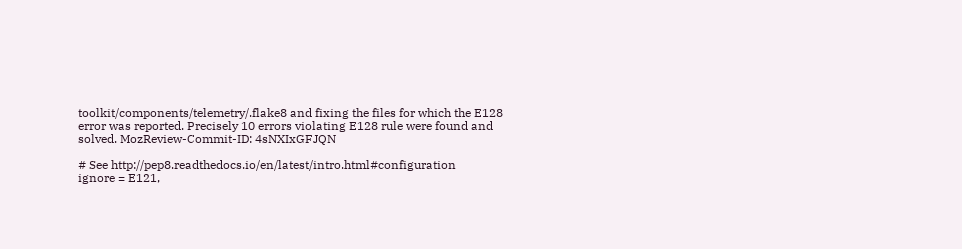toolkit/components/telemetry/.flake8 and fixing the files for which the E128 error was reported. Precisely 10 errors violating E128 rule were found and solved. MozReview-Commit-ID: 4sNXIxGFJQN

# See http://pep8.readthedocs.io/en/latest/intro.html#configuration
ignore = E121,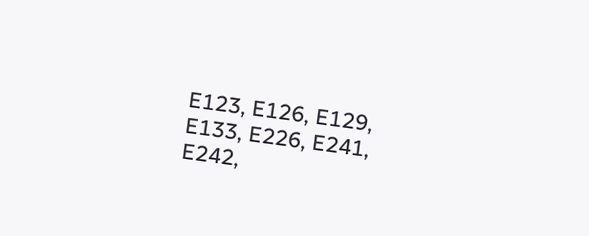E123, E126, E129, E133, E226, E241, E242,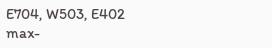E704, W503, E402
max-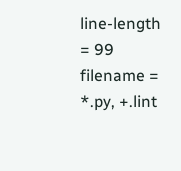line-length = 99
filename = *.py, +.lint